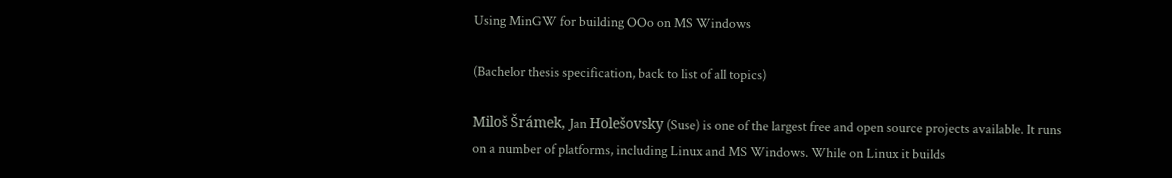Using MinGW for building OOo on MS Windows

(Bachelor thesis specification, back to list of all topics)

Miloš Šrámek, Jan Holešovsky (Suse) is one of the largest free and open source projects available. It runs on a number of platforms, including Linux and MS Windows. While on Linux it builds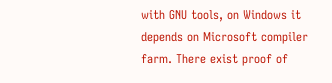with GNU tools, on Windows it depends on Microsoft compiler farm. There exist proof of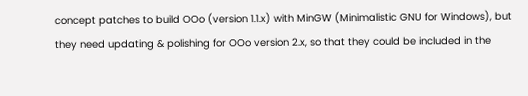concept patches to build OOo (version 1.1.x) with MinGW (Minimalistic GNU for Windows), but they need updating & polishing for OOo version 2.x, so that they could be included in the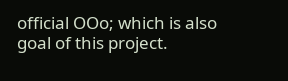official OOo; which is also goal of this project.